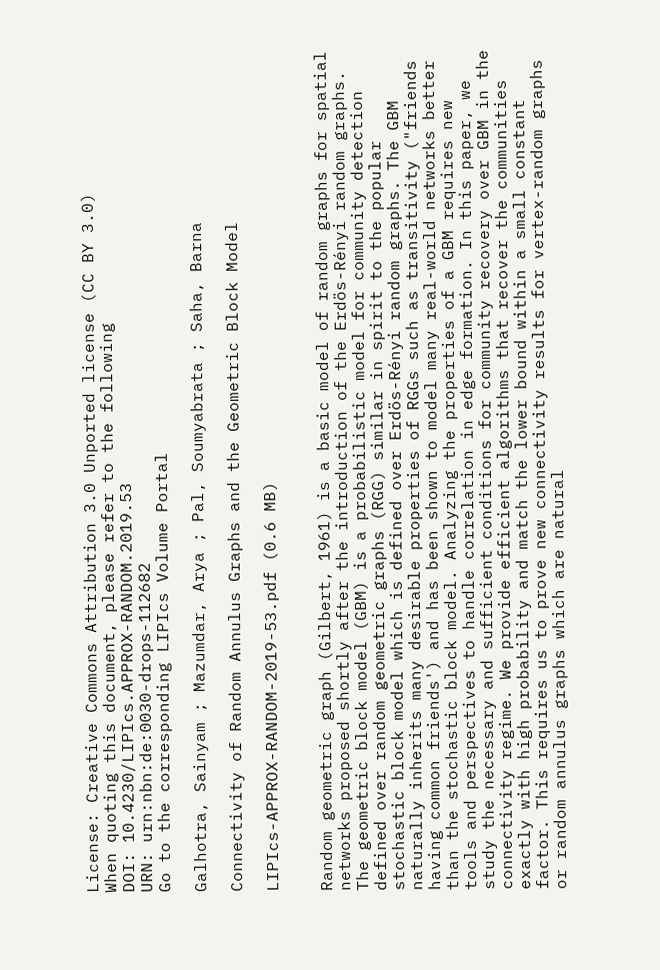License: Creative Commons Attribution 3.0 Unported license (CC BY 3.0)
When quoting this document, please refer to the following
DOI: 10.4230/LIPIcs.APPROX-RANDOM.2019.53
URN: urn:nbn:de:0030-drops-112682
Go to the corresponding LIPIcs Volume Portal

Galhotra, Sainyam ; Mazumdar, Arya ; Pal, Soumyabrata ; Saha, Barna

Connectivity of Random Annulus Graphs and the Geometric Block Model

LIPIcs-APPROX-RANDOM-2019-53.pdf (0.6 MB)


Random geometric graph (Gilbert, 1961) is a basic model of random graphs for spatial networks proposed shortly after the introduction of the Erdös-Rényi random graphs. The geometric block model (GBM) is a probabilistic model for community detection defined over random geometric graphs (RGG) similar in spirit to the popular stochastic block model which is defined over Erdös-Rényi random graphs. The GBM naturally inherits many desirable properties of RGGs such as transitivity ("friends having common friends') and has been shown to model many real-world networks better than the stochastic block model. Analyzing the properties of a GBM requires new tools and perspectives to handle correlation in edge formation. In this paper, we study the necessary and sufficient conditions for community recovery over GBM in the connectivity regime. We provide efficient algorithms that recover the communities exactly with high probability and match the lower bound within a small constant factor. This requires us to prove new connectivity results for vertex-random graphs or random annulus graphs which are natural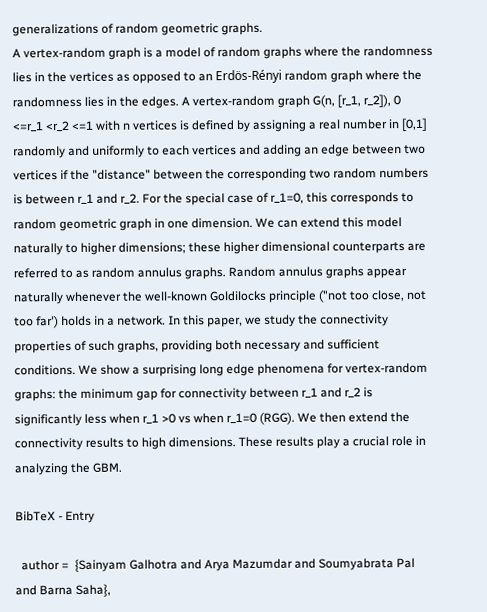generalizations of random geometric graphs.
A vertex-random graph is a model of random graphs where the randomness lies in the vertices as opposed to an Erdös-Rényi random graph where the randomness lies in the edges. A vertex-random graph G(n, [r_1, r_2]), 0 <=r_1 <r_2 <=1 with n vertices is defined by assigning a real number in [0,1] randomly and uniformly to each vertices and adding an edge between two vertices if the "distance" between the corresponding two random numbers is between r_1 and r_2. For the special case of r_1=0, this corresponds to random geometric graph in one dimension. We can extend this model naturally to higher dimensions; these higher dimensional counterparts are referred to as random annulus graphs. Random annulus graphs appear naturally whenever the well-known Goldilocks principle ("not too close, not too far') holds in a network. In this paper, we study the connectivity properties of such graphs, providing both necessary and sufficient conditions. We show a surprising long edge phenomena for vertex-random graphs: the minimum gap for connectivity between r_1 and r_2 is significantly less when r_1 >0 vs when r_1=0 (RGG). We then extend the connectivity results to high dimensions. These results play a crucial role in analyzing the GBM.

BibTeX - Entry

  author =  {Sainyam Galhotra and Arya Mazumdar and Soumyabrata Pal and Barna Saha},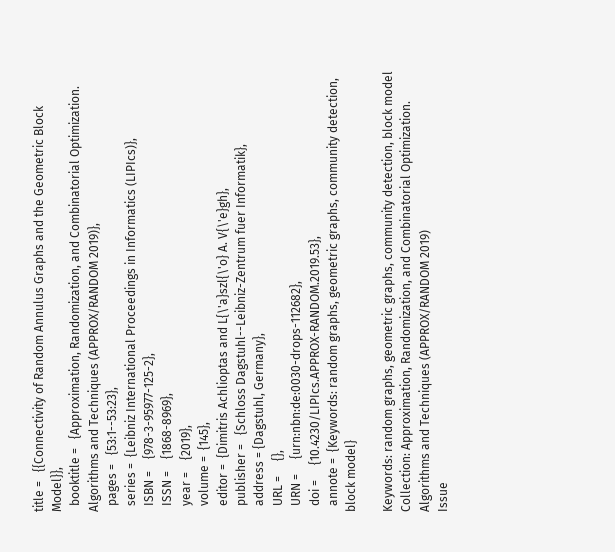title =   {{Connectivity of Random Annulus Graphs and the Geometric Block Model}},
  booktitle =   {Approximation, Randomization, and Combinatorial Optimization. Algorithms and Techniques (APPROX/RANDOM 2019)},
  pages =   {53:1--53:23},
  series =  {Leibniz International Proceedings in Informatics (LIPIcs)},
  ISBN =    {978-3-95977-125-2},
  ISSN =    {1868-8969},
  year =    {2019},
  volume =  {145},
  editor =  {Dimitris Achlioptas and L{\'a}szl{\'o} A. V{\'e}gh},
  publisher =   {Schloss Dagstuhl--Leibniz-Zentrum fuer Informatik},
  address = {Dagstuhl, Germany},
  URL =     {},
  URN =     {urn:nbn:de:0030-drops-112682},
  doi =     {10.4230/LIPIcs.APPROX-RANDOM.2019.53},
  annote =  {Keywords: random graphs, geometric graphs, community detection, block model}

Keywords: random graphs, geometric graphs, community detection, block model
Collection: Approximation, Randomization, and Combinatorial Optimization. Algorithms and Techniques (APPROX/RANDOM 2019)
Issue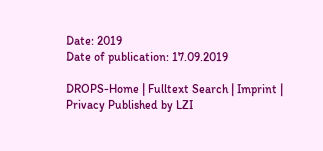Date: 2019
Date of publication: 17.09.2019

DROPS-Home | Fulltext Search | Imprint | Privacy Published by LZI